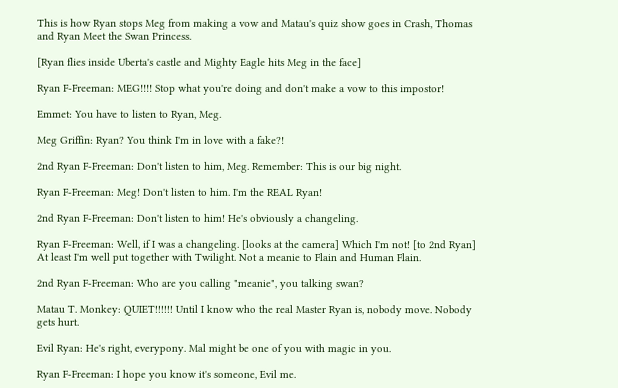This is how Ryan stops Meg from making a vow and Matau's quiz show goes in Crash, Thomas and Ryan Meet the Swan Princess.

[Ryan flies inside Uberta's castle and Mighty Eagle hits Meg in the face]

Ryan F-Freeman: MEG!!!! Stop what you're doing and don't make a vow to this impostor!

Emmet: You have to listen to Ryan, Meg.

Meg Griffin: Ryan? You think I'm in love with a fake?!

2nd Ryan F-Freeman: Don't listen to him, Meg. Remember: This is our big night.

Ryan F-Freeman: Meg! Don't listen to him. I'm the REAL Ryan!

2nd Ryan F-Freeman: Don't listen to him! He's obviously a changeling.

Ryan F-Freeman: Well, if I was a changeling. [looks at the camera] Which I'm not! [to 2nd Ryan] At least I'm well put together with Twilight. Not a meanie to Flain and Human Flain.

2nd Ryan F-Freeman: Who are you calling "meanie", you talking swan?

Matau T. Monkey: QUIET!!!!!! Until I know who the real Master Ryan is, nobody move. Nobody gets hurt.

Evil Ryan: He's right, everypony. Mal might be one of you with magic in you.

Ryan F-Freeman: I hope you know it's someone, Evil me.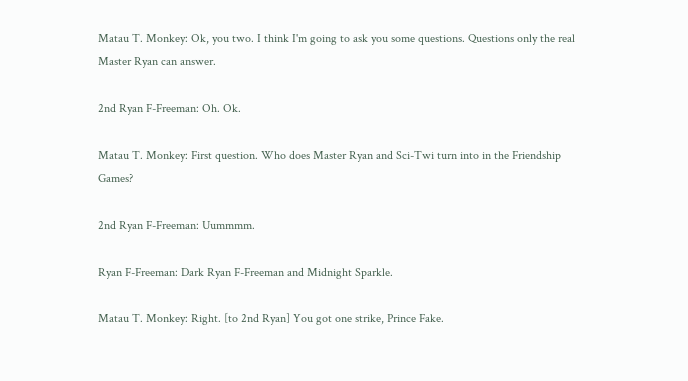Matau T. Monkey: Ok, you two. I think I'm going to ask you some questions. Questions only the real Master Ryan can answer.

2nd Ryan F-Freeman: Oh. Ok.

Matau T. Monkey: First question. Who does Master Ryan and Sci-Twi turn into in the Friendship Games?

2nd Ryan F-Freeman: Uummmm.

Ryan F-Freeman: Dark Ryan F-Freeman and Midnight Sparkle.

Matau T. Monkey: Right. [to 2nd Ryan] You got one strike, Prince Fake.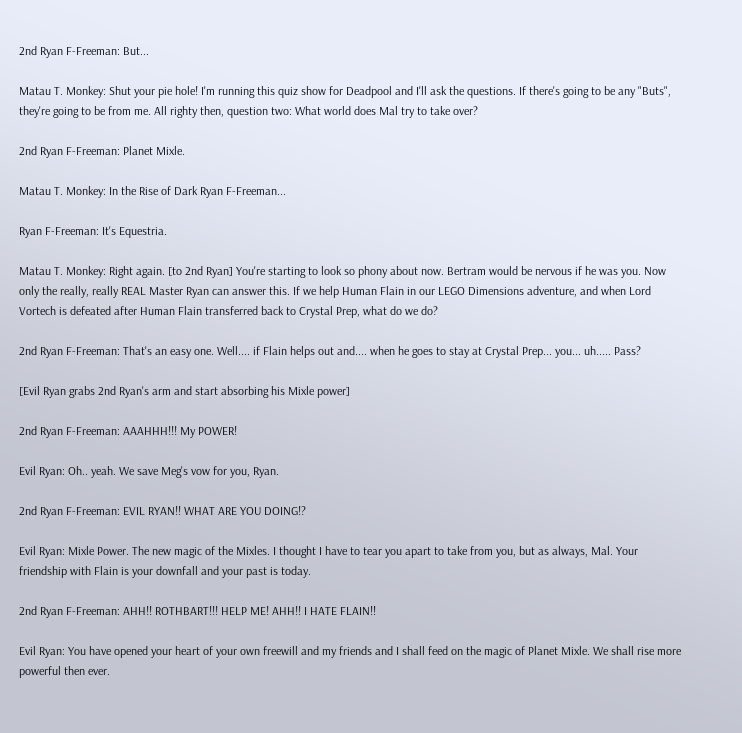2nd Ryan F-Freeman: But...

Matau T. Monkey: Shut your pie hole! I'm running this quiz show for Deadpool and I'll ask the questions. If there's going to be any "Buts", they're going to be from me. All righty then, question two: What world does Mal try to take over?

2nd Ryan F-Freeman: Planet Mixle.

Matau T. Monkey: In the Rise of Dark Ryan F-Freeman...

Ryan F-Freeman: It's Equestria.

Matau T. Monkey: Right again. [to 2nd Ryan] You're starting to look so phony about now. Bertram would be nervous if he was you. Now only the really, really REAL Master Ryan can answer this. If we help Human Flain in our LEGO Dimensions adventure, and when Lord Vortech is defeated after Human Flain transferred back to Crystal Prep, what do we do?

2nd Ryan F-Freeman: That's an easy one. Well.... if Flain helps out and.... when he goes to stay at Crystal Prep... you... uh..... Pass?

[Evil Ryan grabs 2nd Ryan's arm and start absorbing his Mixle power]

2nd Ryan F-Freeman: AAAHHH!!! My POWER!

Evil Ryan: Oh.. yeah. We save Meg's vow for you, Ryan.

2nd Ryan F-Freeman: EVIL RYAN!! WHAT ARE YOU DOING!?

Evil Ryan: Mixle Power. The new magic of the Mixles. I thought I have to tear you apart to take from you, but as always, Mal. Your friendship with Flain is your downfall and your past is today.

2nd Ryan F-Freeman: AHH!! ROTHBART!!! HELP ME! AHH!! I HATE FLAIN!!

Evil Ryan: You have opened your heart of your own freewill and my friends and I shall feed on the magic of Planet Mixle. We shall rise more powerful then ever.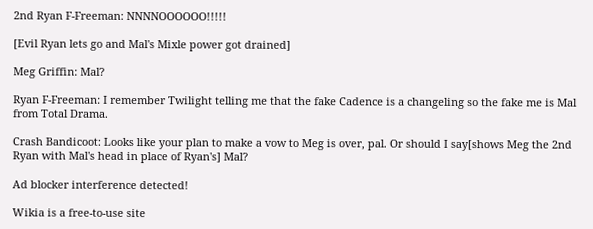2nd Ryan F-Freeman: NNNNOOOOOO!!!!!

[Evil Ryan lets go and Mal's Mixle power got drained]

Meg Griffin: Mal?

Ryan F-Freeman: I remember Twilight telling me that the fake Cadence is a changeling so the fake me is Mal from Total Drama.

Crash Bandicoot: Looks like your plan to make a vow to Meg is over, pal. Or should I say[shows Meg the 2nd Ryan with Mal's head in place of Ryan's] Mal?

Ad blocker interference detected!

Wikia is a free-to-use site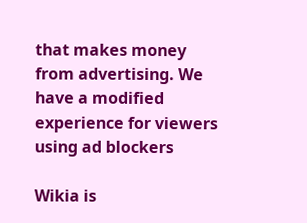that makes money from advertising. We have a modified experience for viewers using ad blockers

Wikia is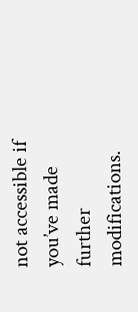not accessible if you’ve made further modifications.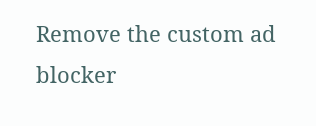Remove the custom ad blocker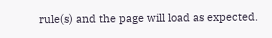rule(s) and the page will load as expected.